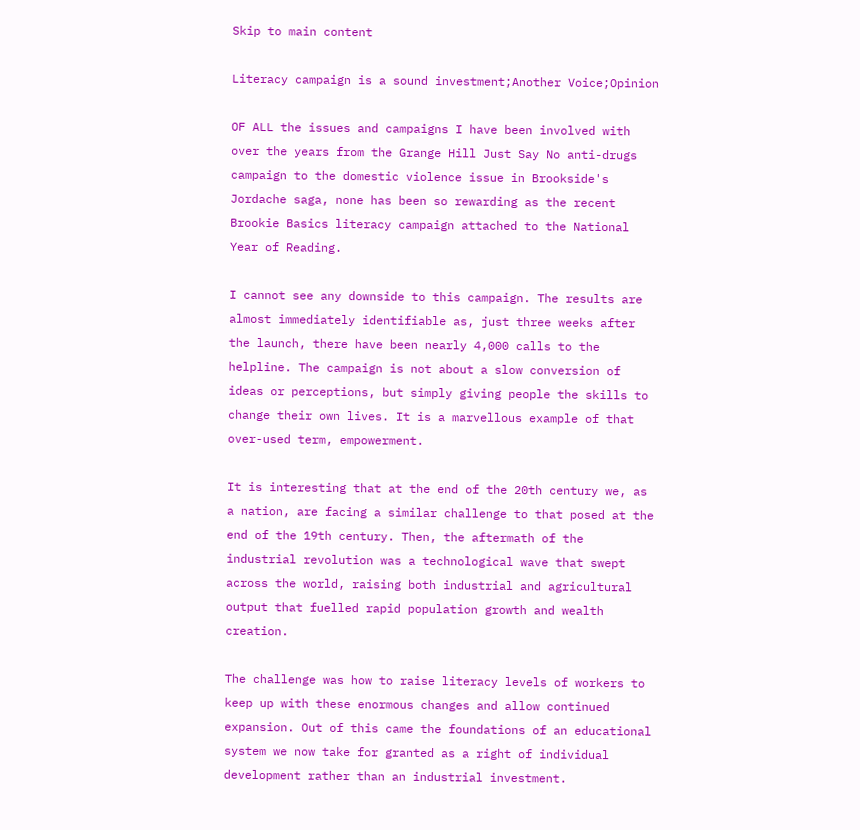Skip to main content

Literacy campaign is a sound investment;Another Voice;Opinion

OF ALL the issues and campaigns I have been involved with over the years from the Grange Hill Just Say No anti-drugs campaign to the domestic violence issue in Brookside's Jordache saga, none has been so rewarding as the recent Brookie Basics literacy campaign attached to the National Year of Reading.

I cannot see any downside to this campaign. The results are almost immediately identifiable as, just three weeks after the launch, there have been nearly 4,000 calls to the helpline. The campaign is not about a slow conversion of ideas or perceptions, but simply giving people the skills to change their own lives. It is a marvellous example of that over-used term, empowerment.

It is interesting that at the end of the 20th century we, as a nation, are facing a similar challenge to that posed at the end of the 19th century. Then, the aftermath of the industrial revolution was a technological wave that swept across the world, raising both industrial and agricultural output that fuelled rapid population growth and wealth creation.

The challenge was how to raise literacy levels of workers to keep up with these enormous changes and allow continued expansion. Out of this came the foundations of an educational system we now take for granted as a right of individual development rather than an industrial investment.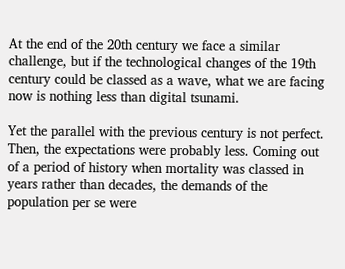At the end of the 20th century we face a similar challenge, but if the technological changes of the 19th century could be classed as a wave, what we are facing now is nothing less than digital tsunami.

Yet the parallel with the previous century is not perfect. Then, the expectations were probably less. Coming out of a period of history when mortality was classed in years rather than decades, the demands of the population per se were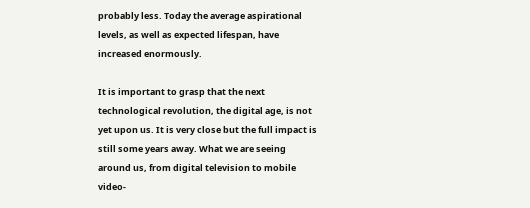probably less. Today the average aspirational levels, as well as expected lifespan, have increased enormously.

It is important to grasp that the next technological revolution, the digital age, is not yet upon us. It is very close but the full impact is still some years away. What we are seeing around us, from digital television to mobile video-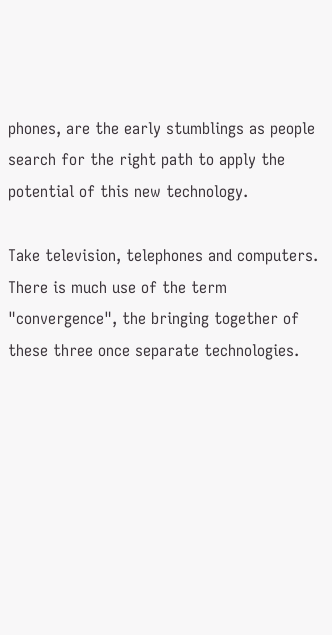phones, are the early stumblings as people search for the right path to apply the potential of this new technology.

Take television, telephones and computers. There is much use of the term "convergence", the bringing together of these three once separate technologies.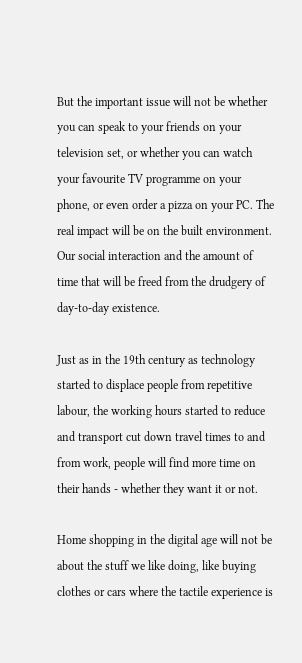But the important issue will not be whether you can speak to your friends on your television set, or whether you can watch your favourite TV programme on your phone, or even order a pizza on your PC. The real impact will be on the built environment. Our social interaction and the amount of time that will be freed from the drudgery of day-to-day existence.

Just as in the 19th century as technology started to displace people from repetitive labour, the working hours started to reduce and transport cut down travel times to and from work, people will find more time on their hands - whether they want it or not.

Home shopping in the digital age will not be about the stuff we like doing, like buying clothes or cars where the tactile experience is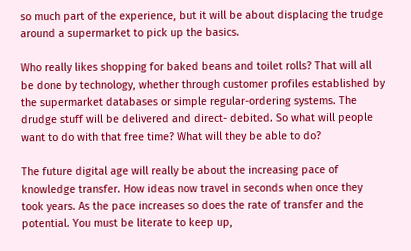so much part of the experience, but it will be about displacing the trudge around a supermarket to pick up the basics.

Who really likes shopping for baked beans and toilet rolls? That will all be done by technology, whether through customer profiles established by the supermarket databases or simple regular-ordering systems. The drudge stuff will be delivered and direct- debited. So what will people want to do with that free time? What will they be able to do?

The future digital age will really be about the increasing pace of knowledge transfer. How ideas now travel in seconds when once they took years. As the pace increases so does the rate of transfer and the potential. You must be literate to keep up,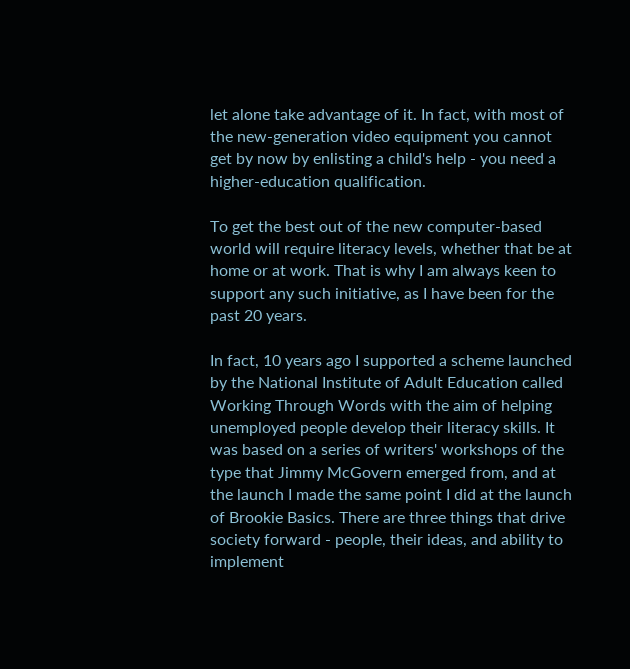let alone take advantage of it. In fact, with most of the new-generation video equipment you cannot get by now by enlisting a child's help - you need a higher-education qualification.

To get the best out of the new computer-based world will require literacy levels, whether that be at home or at work. That is why I am always keen to support any such initiative, as I have been for the past 20 years.

In fact, 10 years ago I supported a scheme launched by the National Institute of Adult Education called Working Through Words with the aim of helping unemployed people develop their literacy skills. It was based on a series of writers' workshops of the type that Jimmy McGovern emerged from, and at the launch I made the same point I did at the launch of Brookie Basics. There are three things that drive society forward - people, their ideas, and ability to implement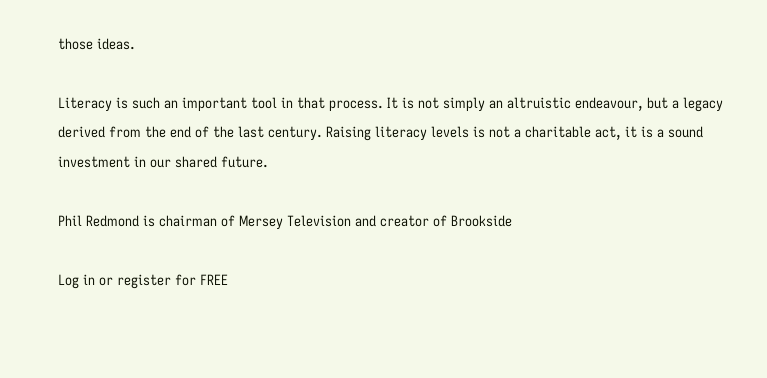those ideas.

Literacy is such an important tool in that process. It is not simply an altruistic endeavour, but a legacy derived from the end of the last century. Raising literacy levels is not a charitable act, it is a sound investment in our shared future.

Phil Redmond is chairman of Mersey Television and creator of Brookside

Log in or register for FREE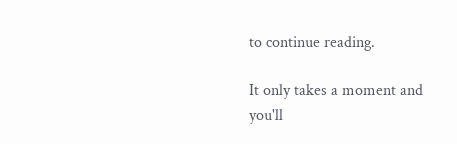to continue reading.

It only takes a moment and you'll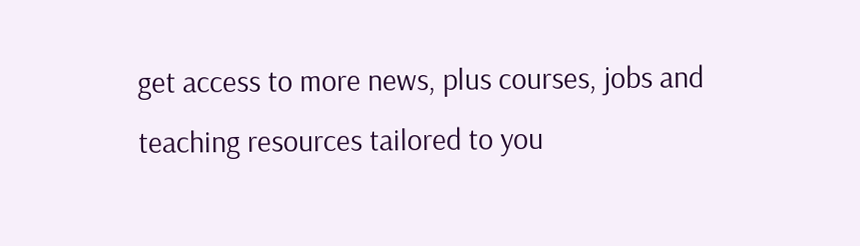get access to more news, plus courses, jobs and teaching resources tailored to you